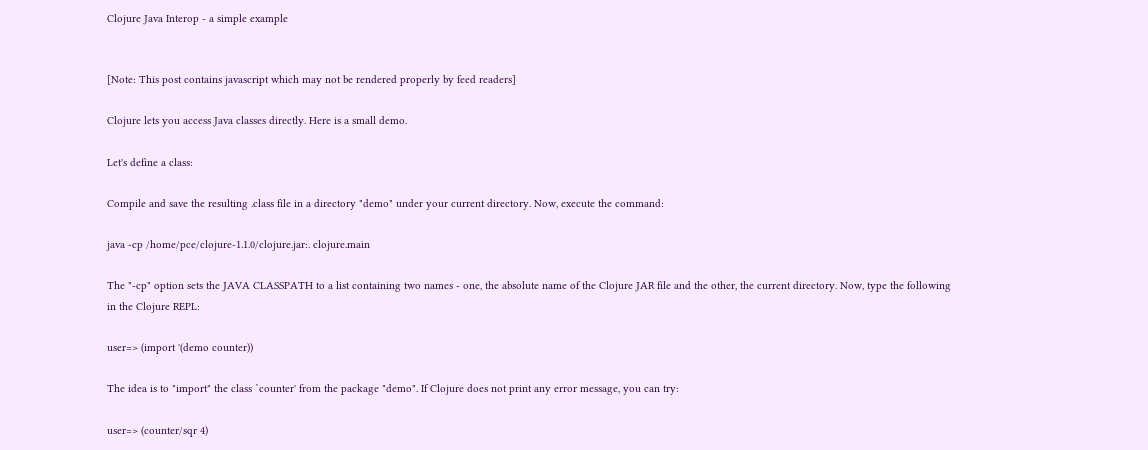Clojure Java Interop - a simple example


[Note: This post contains javascript which may not be rendered properly by feed readers]

Clojure lets you access Java classes directly. Here is a small demo.

Let's define a class:

Compile and save the resulting .class file in a directory "demo" under your current directory. Now, execute the command:

java -cp /home/pce/clojure-1.1.0/clojure.jar:. clojure.main

The "-cp" option sets the JAVA CLASSPATH to a list containing two names - one, the absolute name of the Clojure JAR file and the other, the current directory. Now, type the following in the Clojure REPL:

user=> (import '(demo counter))

The idea is to "import" the class `counter' from the package "demo". If Clojure does not print any error message, you can try:

user=> (counter/sqr 4)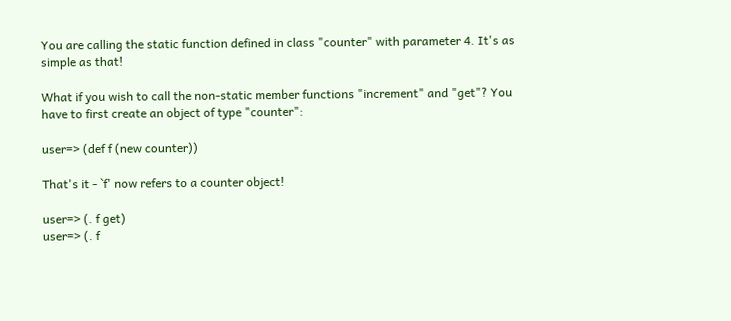You are calling the static function defined in class "counter" with parameter 4. It's as simple as that!

What if you wish to call the non-static member functions "increment" and "get"? You have to first create an object of type "counter":

user=> (def f (new counter))

That's it - `f' now refers to a counter object!

user=> (. f get)
user=> (. f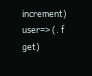increment)
user=> (. f get)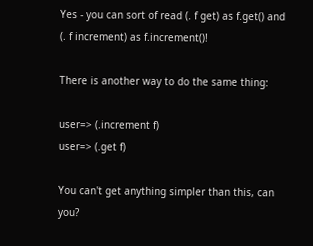Yes - you can sort of read (. f get) as f.get() and (. f increment) as f.increment()!

There is another way to do the same thing:

user=> (.increment f)
user=> (.get f)

You can't get anything simpler than this, can you?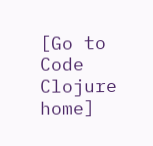[Go to Code Clojure home]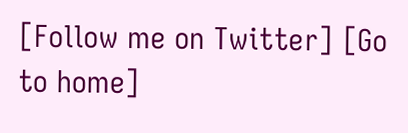[Follow me on Twitter] [Go to home]